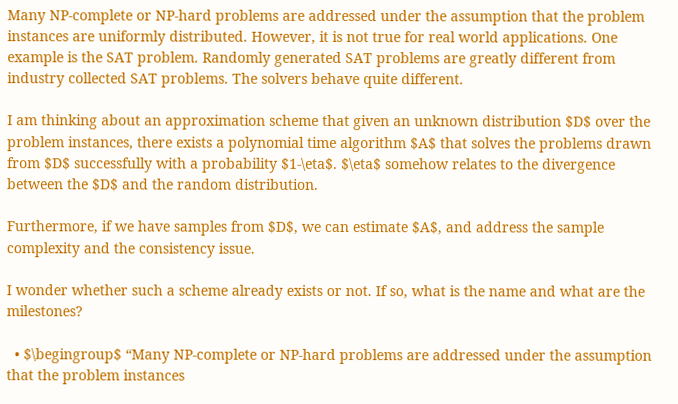Many NP-complete or NP-hard problems are addressed under the assumption that the problem instances are uniformly distributed. However, it is not true for real world applications. One example is the SAT problem. Randomly generated SAT problems are greatly different from industry collected SAT problems. The solvers behave quite different.

I am thinking about an approximation scheme that given an unknown distribution $D$ over the problem instances, there exists a polynomial time algorithm $A$ that solves the problems drawn from $D$ successfully with a probability $1-\eta$. $\eta$ somehow relates to the divergence between the $D$ and the random distribution.

Furthermore, if we have samples from $D$, we can estimate $A$, and address the sample complexity and the consistency issue.

I wonder whether such a scheme already exists or not. If so, what is the name and what are the milestones?

  • $\begingroup$ “Many NP-complete or NP-hard problems are addressed under the assumption that the problem instances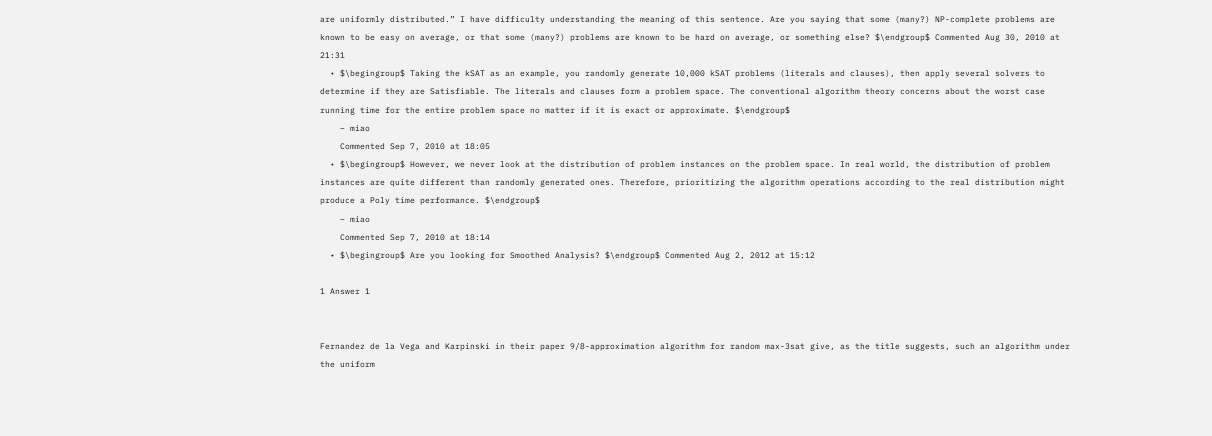are uniformly distributed.” I have difficulty understanding the meaning of this sentence. Are you saying that some (many?) NP-complete problems are known to be easy on average, or that some (many?) problems are known to be hard on average, or something else? $\endgroup$ Commented Aug 30, 2010 at 21:31
  • $\begingroup$ Taking the kSAT as an example, you randomly generate 10,000 kSAT problems (literals and clauses), then apply several solvers to determine if they are Satisfiable. The literals and clauses form a problem space. The conventional algorithm theory concerns about the worst case running time for the entire problem space no matter if it is exact or approximate. $\endgroup$
    – miao
    Commented Sep 7, 2010 at 18:05
  • $\begingroup$ However, we never look at the distribution of problem instances on the problem space. In real world, the distribution of problem instances are quite different than randomly generated ones. Therefore, prioritizing the algorithm operations according to the real distribution might produce a Poly time performance. $\endgroup$
    – miao
    Commented Sep 7, 2010 at 18:14
  • $\begingroup$ Are you looking for Smoothed Analysis? $\endgroup$ Commented Aug 2, 2012 at 15:12

1 Answer 1


Fernandez de la Vega and Karpinski in their paper 9/8-approximation algorithm for random max-3sat give, as the title suggests, such an algorithm under the uniform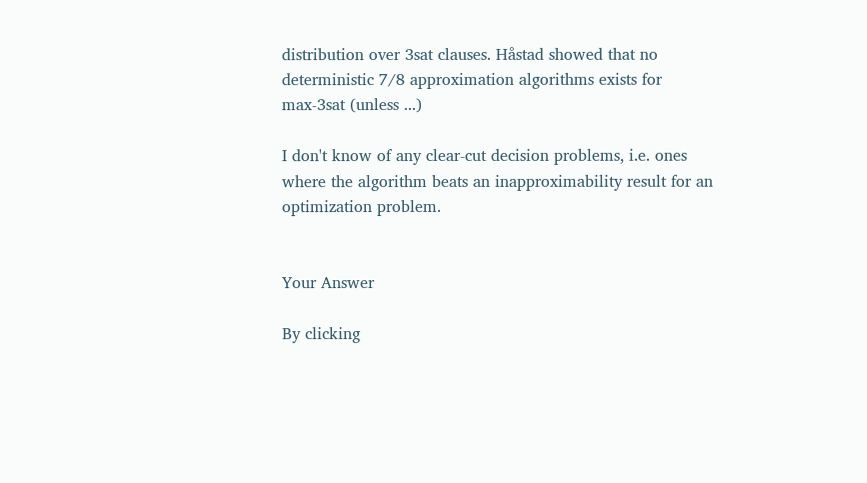distribution over 3sat clauses. Håstad showed that no deterministic 7/8 approximation algorithms exists for max-3sat (unless ...)

I don't know of any clear-cut decision problems, i.e. ones where the algorithm beats an inapproximability result for an optimization problem.


Your Answer

By clicking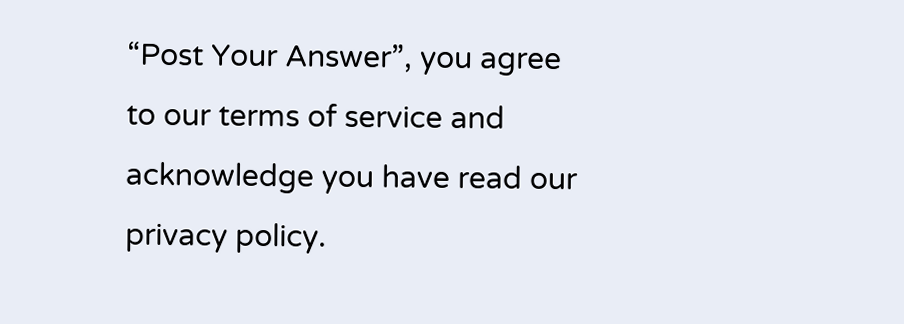“Post Your Answer”, you agree to our terms of service and acknowledge you have read our privacy policy.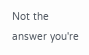Not the answer you're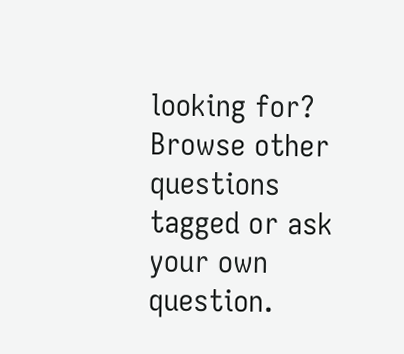looking for? Browse other questions tagged or ask your own question.